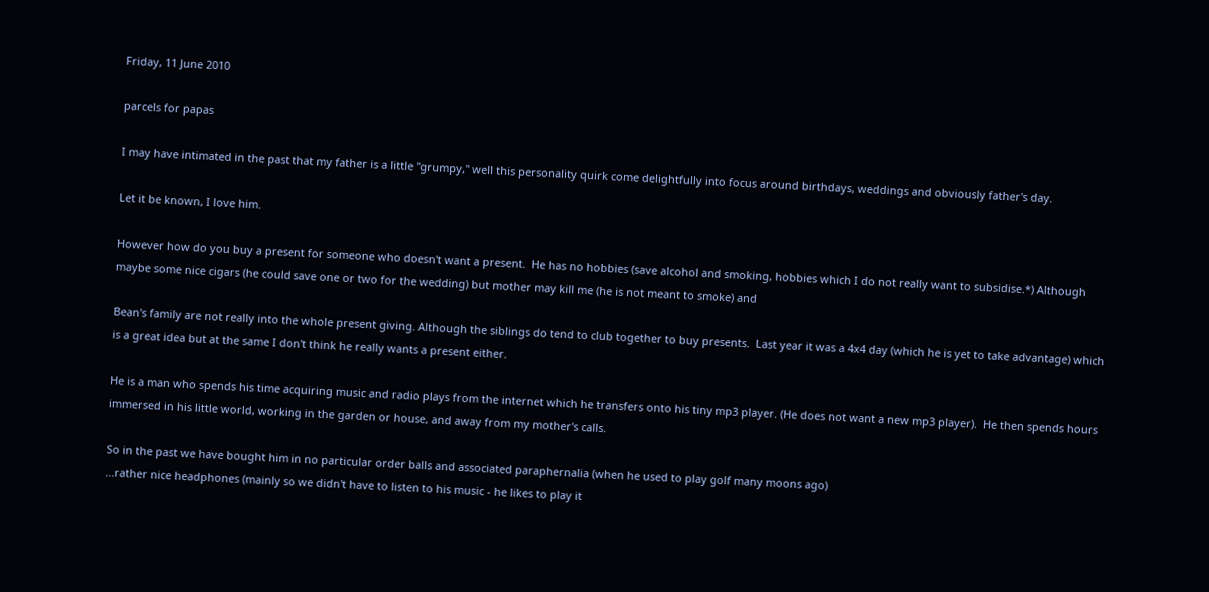Friday, 11 June 2010

parcels for papas

I may have intimated in the past that my father is a little "grumpy," well this personality quirk come delightfully into focus around birthdays, weddings and obviously father's day.

Let it be known, I love him.

However how do you buy a present for someone who doesn't want a present.  He has no hobbies (save alcohol and smoking, hobbies which I do not really want to subsidise.*) Although maybe some nice cigars (he could save one or two for the wedding) but mother may kill me (he is not meant to smoke) and

Bean's family are not really into the whole present giving. Although the siblings do tend to club together to buy presents.  Last year it was a 4x4 day (which he is yet to take advantage) which is a great idea but at the same I don't think he really wants a present either.

He is a man who spends his time acquiring music and radio plays from the internet which he transfers onto his tiny mp3 player. (He does not want a new mp3 player).  He then spends hours immersed in his little world, working in the garden or house, and away from my mother's calls.

So in the past we have bought him in no particular order balls and associated paraphernalia (when he used to play golf many moons ago)
...rather nice headphones (mainly so we didn't have to listen to his music - he likes to play it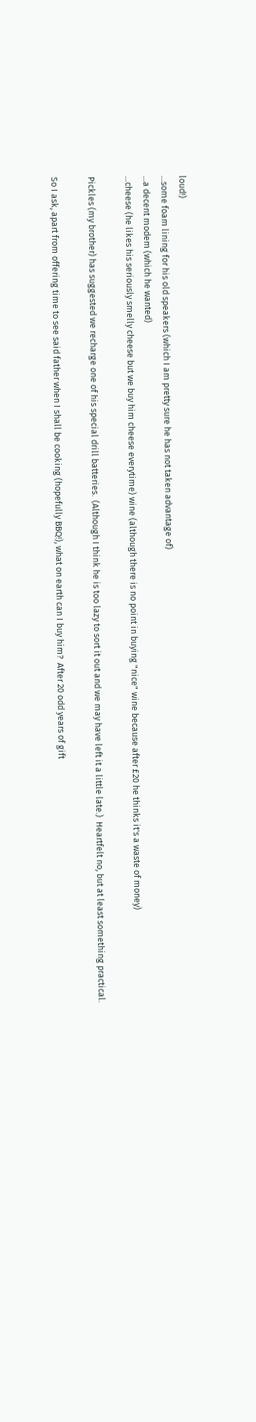loud!)
...some foam lining for his old speakers (which I am pretty sure he has not taken advantage of)
...a decent modem (which he wanted)
...cheese (he likes his seriously smelly cheese but we buy him cheese everytime) wine (although there is no point in buying "nice" wine because after £20 he thinks it's a waste of money)

Pickles (my brother) has suggested we recharge one of his special drill batteries.  (Although I think he is too lazy to sort it out and we may have left it a little late.)  Heartfelt no, but at least something practical.

So I ask, apart from offering time to see said father when I shall be cooking (hopefully BBQ!), what on earth can I buy him?  After 20 odd years of gift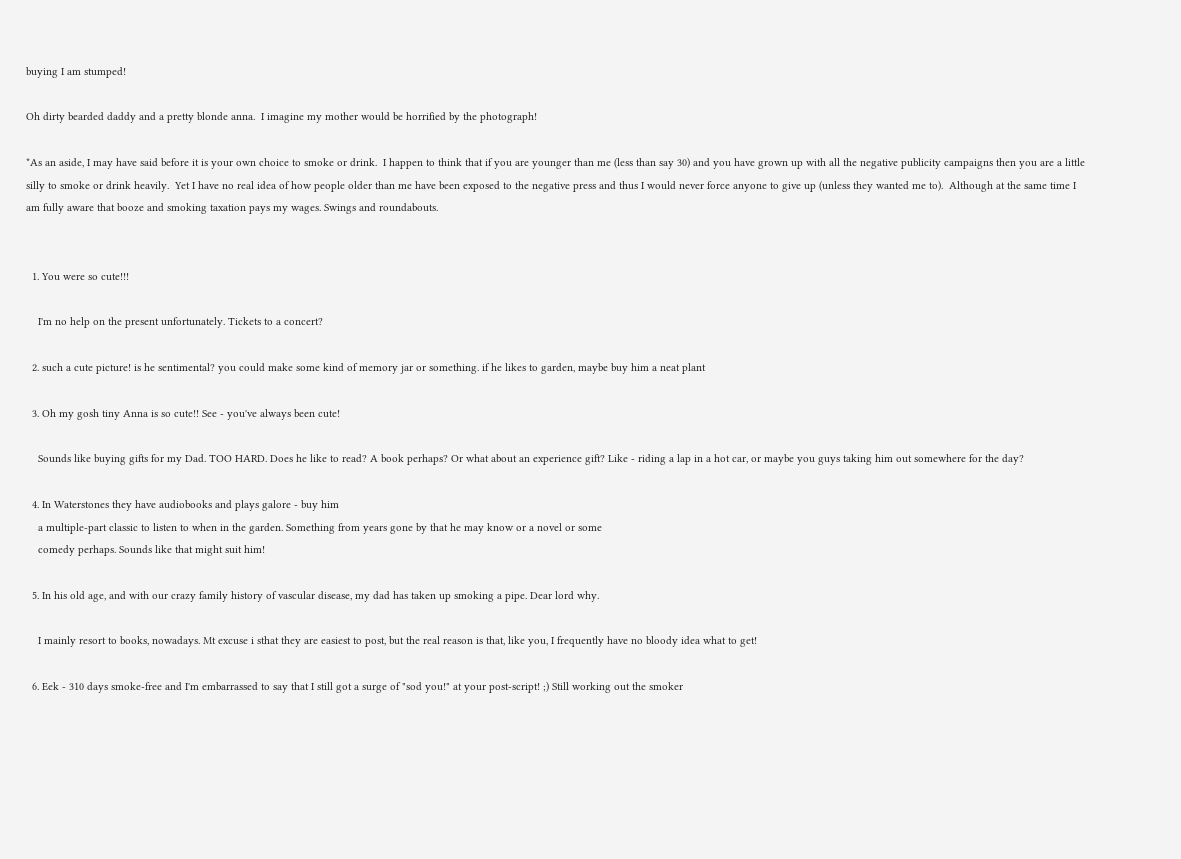buying I am stumped!

Oh dirty bearded daddy and a pretty blonde anna.  I imagine my mother would be horrified by the photograph!

*As an aside, I may have said before it is your own choice to smoke or drink.  I happen to think that if you are younger than me (less than say 30) and you have grown up with all the negative publicity campaigns then you are a little silly to smoke or drink heavily.  Yet I have no real idea of how people older than me have been exposed to the negative press and thus I would never force anyone to give up (unless they wanted me to).  Although at the same time I am fully aware that booze and smoking taxation pays my wages. Swings and roundabouts.


  1. You were so cute!!!

    I'm no help on the present unfortunately. Tickets to a concert?

  2. such a cute picture! is he sentimental? you could make some kind of memory jar or something. if he likes to garden, maybe buy him a neat plant

  3. Oh my gosh tiny Anna is so cute!! See - you've always been cute!

    Sounds like buying gifts for my Dad. TOO HARD. Does he like to read? A book perhaps? Or what about an experience gift? Like - riding a lap in a hot car, or maybe you guys taking him out somewhere for the day?

  4. In Waterstones they have audiobooks and plays galore - buy him
    a multiple-part classic to listen to when in the garden. Something from years gone by that he may know or a novel or some
    comedy perhaps. Sounds like that might suit him!

  5. In his old age, and with our crazy family history of vascular disease, my dad has taken up smoking a pipe. Dear lord why.

    I mainly resort to books, nowadays. Mt excuse i sthat they are easiest to post, but the real reason is that, like you, I frequently have no bloody idea what to get!

  6. Eek - 310 days smoke-free and I'm embarrassed to say that I still got a surge of "sod you!" at your post-script! ;) Still working out the smoker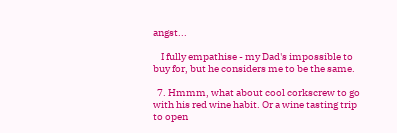angst...

    I fully empathise - my Dad's impossible to buy for, but he considers me to be the same.

  7. Hmmm, what about cool corkscrew to go with his red wine habit. Or a wine tasting trip to open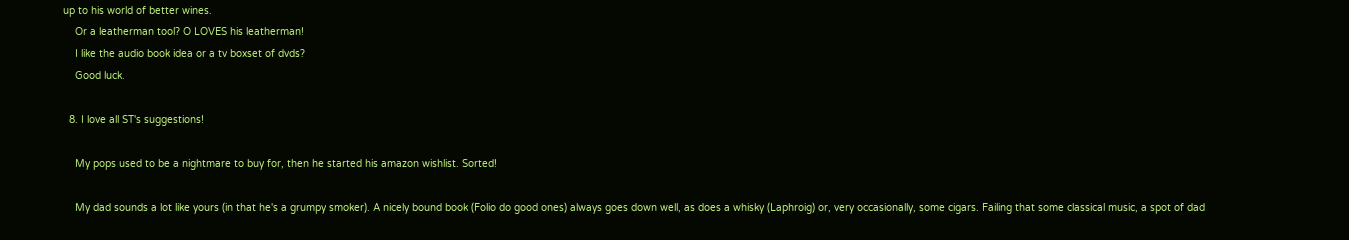up to his world of better wines.
    Or a leatherman tool? O LOVES his leatherman!
    I like the audio book idea or a tv boxset of dvds?
    Good luck.

  8. I love all ST's suggestions!

    My pops used to be a nightmare to buy for, then he started his amazon wishlist. Sorted!

    My dad sounds a lot like yours (in that he's a grumpy smoker). A nicely bound book (Folio do good ones) always goes down well, as does a whisky (Laphroig) or, very occasionally, some cigars. Failing that some classical music, a spot of dad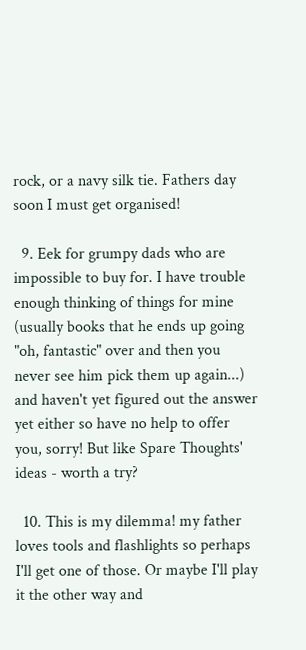rock, or a navy silk tie. Fathers day soon I must get organised!

  9. Eek for grumpy dads who are impossible to buy for. I have trouble enough thinking of things for mine (usually books that he ends up going "oh, fantastic" over and then you never see him pick them up again...) and haven't yet figured out the answer yet either so have no help to offer you, sorry! But like Spare Thoughts' ideas - worth a try?

  10. This is my dilemma! my father loves tools and flashlights so perhaps I'll get one of those. Or maybe I'll play it the other way and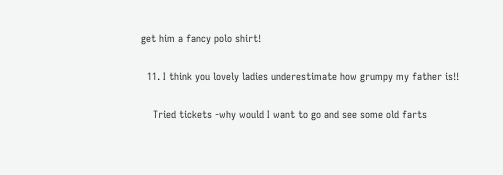get him a fancy polo shirt!

  11. I think you lovely ladies underestimate how grumpy my father is!!

    Tried tickets -why would I want to go and see some old farts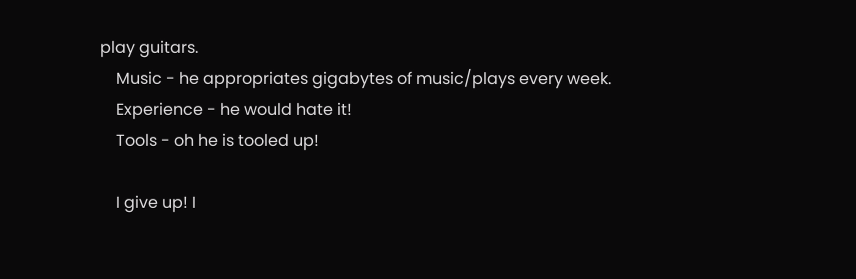play guitars.
    Music - he appropriates gigabytes of music/plays every week.
    Experience - he would hate it!
    Tools - oh he is tooled up!

    I give up! I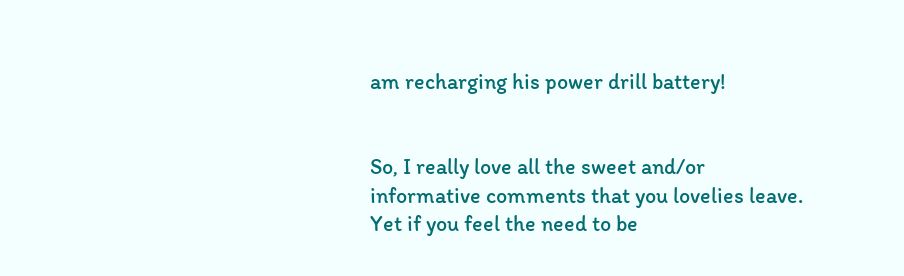am recharging his power drill battery!


So, I really love all the sweet and/or informative comments that you lovelies leave. Yet if you feel the need to be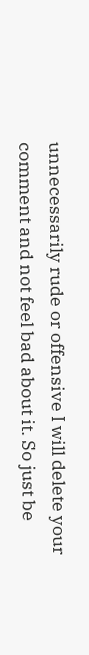unnecessarily rude or offensive I will delete your comment and not feel bad about it. So just be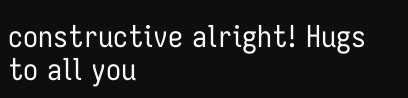constructive alright! Hugs to all you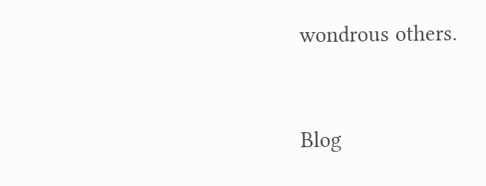wondrous others.


Blog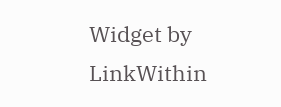Widget by LinkWithin